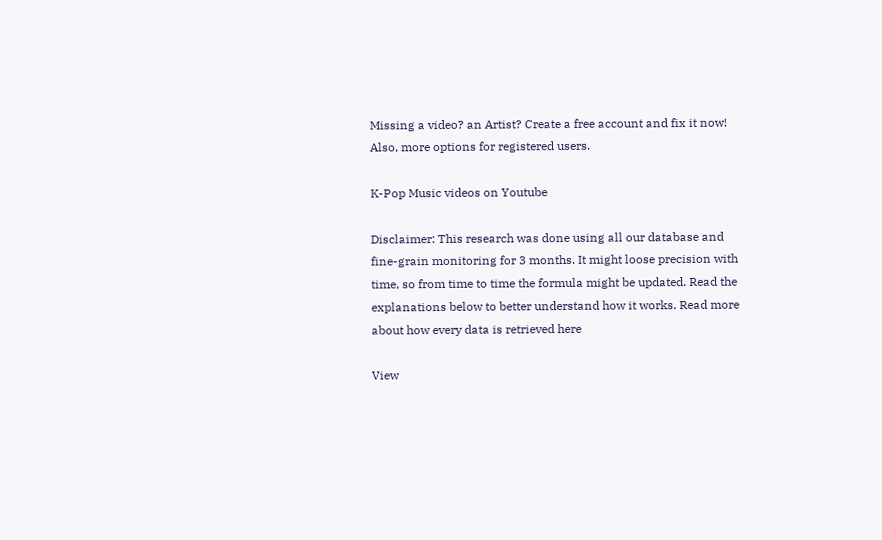Missing a video? an Artist? Create a free account and fix it now! Also, more options for registered users.

K-Pop Music videos on Youtube

Disclaimer: This research was done using all our database and fine-grain monitoring for 3 months. It might loose precision with time, so from time to time the formula might be updated. Read the explanations below to better understand how it works. Read more about how every data is retrieved here

View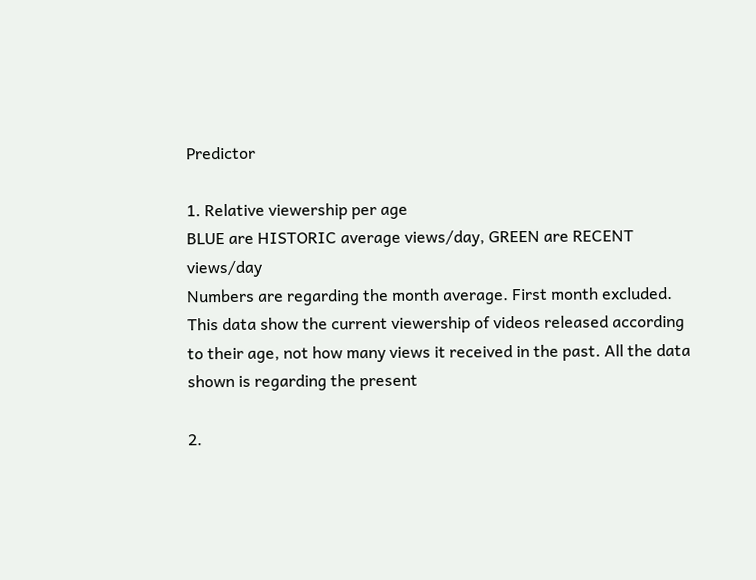Predictor

1. Relative viewership per age
BLUE are HISTORIC average views/day, GREEN are RECENT views/day
Numbers are regarding the month average. First month excluded.
This data show the current viewership of videos released according to their age, not how many views it received in the past. All the data shown is regarding the present

2.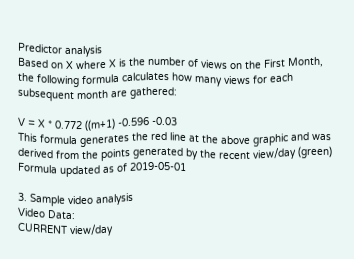Predictor analysis
Based on X where X is the number of views on the First Month, the following formula calculates how many views for each subsequent month are gathered:

V = X * 0.772 ((m+1) -0.596 -0.03
This formula generates the red line at the above graphic and was derived from the points generated by the recent view/day (green)
Formula updated as of 2019-05-01

3. Sample video analysis
Video Data:
CURRENT view/day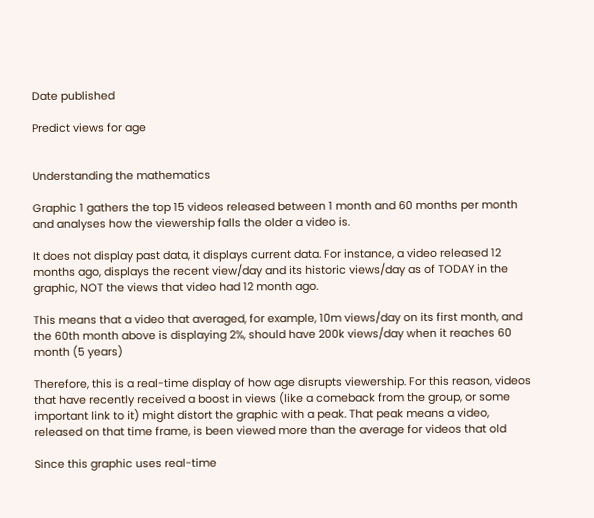Date published

Predict views for age


Understanding the mathematics

Graphic 1 gathers the top 15 videos released between 1 month and 60 months per month and analyses how the viewership falls the older a video is.

It does not display past data, it displays current data. For instance, a video released 12 months ago, displays the recent view/day and its historic views/day as of TODAY in the graphic, NOT the views that video had 12 month ago.

This means that a video that averaged, for example, 10m views/day on its first month, and the 60th month above is displaying 2%, should have 200k views/day when it reaches 60 month (5 years)

Therefore, this is a real-time display of how age disrupts viewership. For this reason, videos that have recently received a boost in views (like a comeback from the group, or some important link to it) might distort the graphic with a peak. That peak means a video, released on that time frame, is been viewed more than the average for videos that old

Since this graphic uses real-time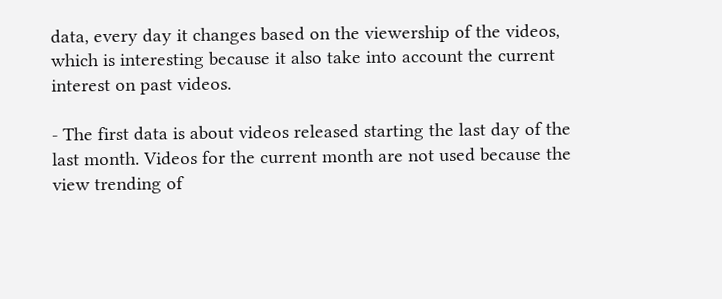data, every day it changes based on the viewership of the videos, which is interesting because it also take into account the current interest on past videos.

- The first data is about videos released starting the last day of the last month. Videos for the current month are not used because the view trending of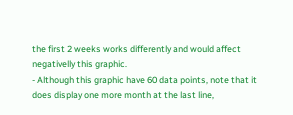the first 2 weeks works differently and would affect negativelly this graphic.
- Although this graphic have 60 data points, note that it does display one more month at the last line,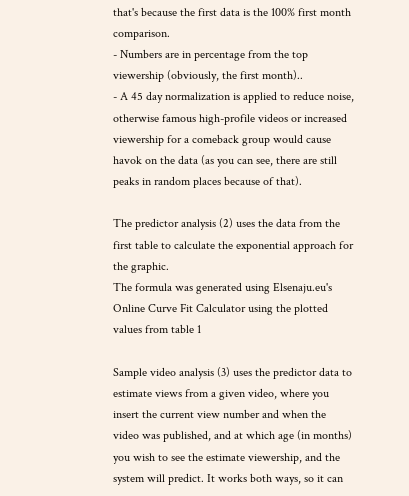that's because the first data is the 100% first month comparison.
- Numbers are in percentage from the top viewership (obviously, the first month)..
- A 45 day normalization is applied to reduce noise, otherwise famous high-profile videos or increased viewership for a comeback group would cause havok on the data (as you can see, there are still peaks in random places because of that).

The predictor analysis (2) uses the data from the first table to calculate the exponential approach for the graphic.
The formula was generated using Elsenaju.eu's Online Curve Fit Calculator using the plotted values from table 1

Sample video analysis (3) uses the predictor data to estimate views from a given video, where you insert the current view number and when the video was published, and at which age (in months) you wish to see the estimate viewership, and the system will predict. It works both ways, so it can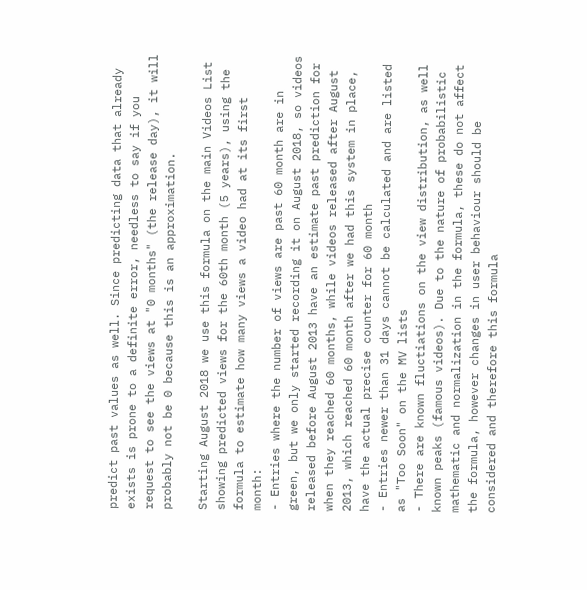predict past values as well. Since predicting data that already exists is prone to a definite error, needless to say if you request to see the views at "0 months" (the release day), it will probably not be 0 because this is an approximation.

Starting August 2018 we use this formula on the main Videos List showing predicted views for the 60th month (5 years), using the formula to estimate how many views a video had at its first month:
- Entries where the number of views are past 60 month are in green, but we only started recording it on August 2018, so videos released before August 2013 have an estimate past prediction for when they reached 60 months, while videos released after August 2013, which reached 60 month after we had this system in place, have the actual precise counter for 60 month
- Entries newer than 31 days cannot be calculated and are listed as "Too Soon" on the MV lists
- There are known fluctiations on the view distribution, as well known peaks (famous videos). Due to the nature of probabilistic mathematic and normalization in the formula, these do not affect the formula, however changes in user behaviour should be considered and therefore this formula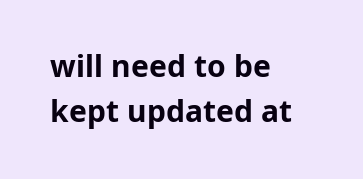will need to be kept updated at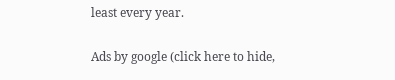least every year.

Ads by google (click here to hide,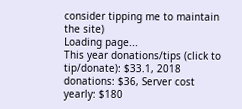consider tipping me to maintain the site)
Loading page...
This year donations/tips (click to tip/donate): $33.1, 2018 donations: $36, Server cost yearly: $180